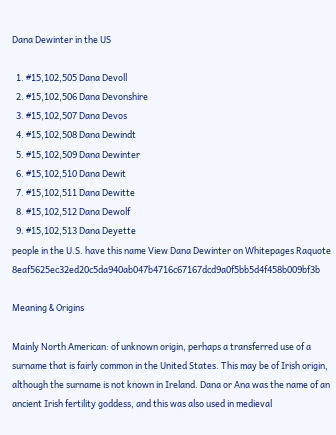Dana Dewinter in the US

  1. #15,102,505 Dana Devoll
  2. #15,102,506 Dana Devonshire
  3. #15,102,507 Dana Devos
  4. #15,102,508 Dana Dewindt
  5. #15,102,509 Dana Dewinter
  6. #15,102,510 Dana Dewit
  7. #15,102,511 Dana Dewitte
  8. #15,102,512 Dana Dewolf
  9. #15,102,513 Dana Deyette
people in the U.S. have this name View Dana Dewinter on Whitepages Raquote 8eaf5625ec32ed20c5da940ab047b4716c67167dcd9a0f5bb5d4f458b009bf3b

Meaning & Origins

Mainly North American: of unknown origin, perhaps a transferred use of a surname that is fairly common in the United States. This may be of Irish origin, although the surname is not known in Ireland. Dana or Ana was the name of an ancient Irish fertility goddess, and this was also used in medieval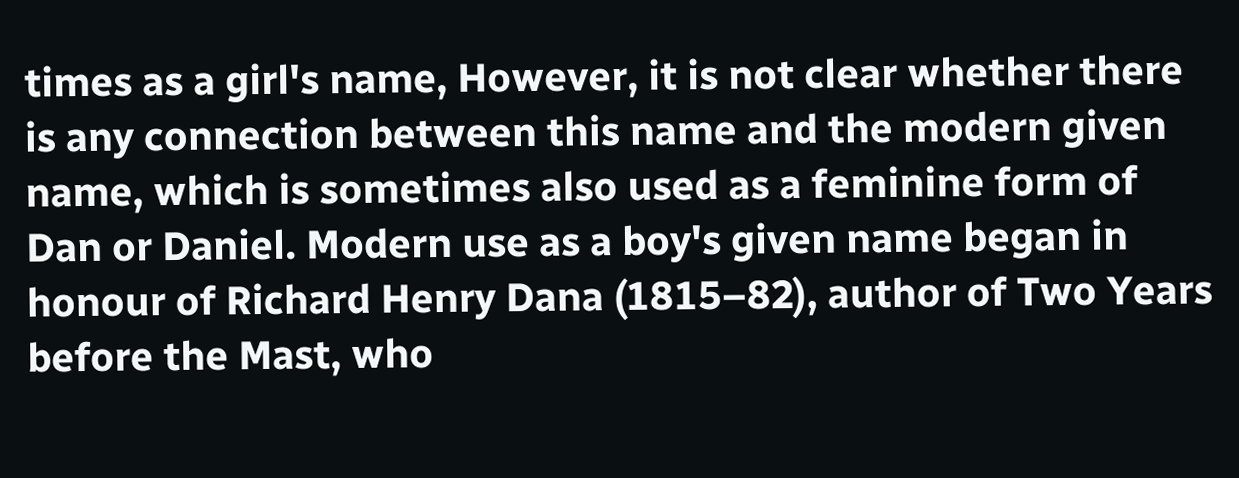times as a girl's name, However, it is not clear whether there is any connection between this name and the modern given name, which is sometimes also used as a feminine form of Dan or Daniel. Modern use as a boy's given name began in honour of Richard Henry Dana (1815–82), author of Two Years before the Mast, who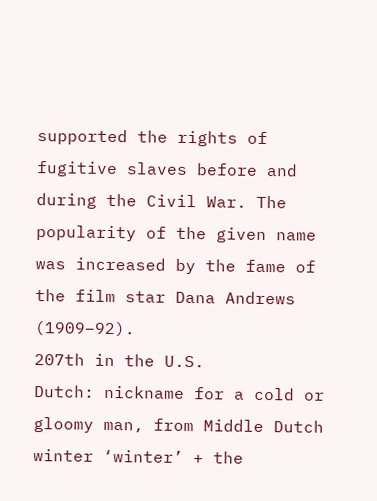supported the rights of fugitive slaves before and during the Civil War. The popularity of the given name was increased by the fame of the film star Dana Andrews (1909–92).
207th in the U.S.
Dutch: nickname for a cold or gloomy man, from Middle Dutch winter ‘winter’ + the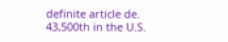definite article de.
43,500th in the U.S.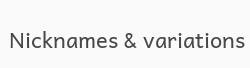Nicknames & variations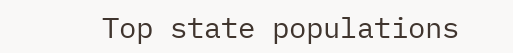Top state populations